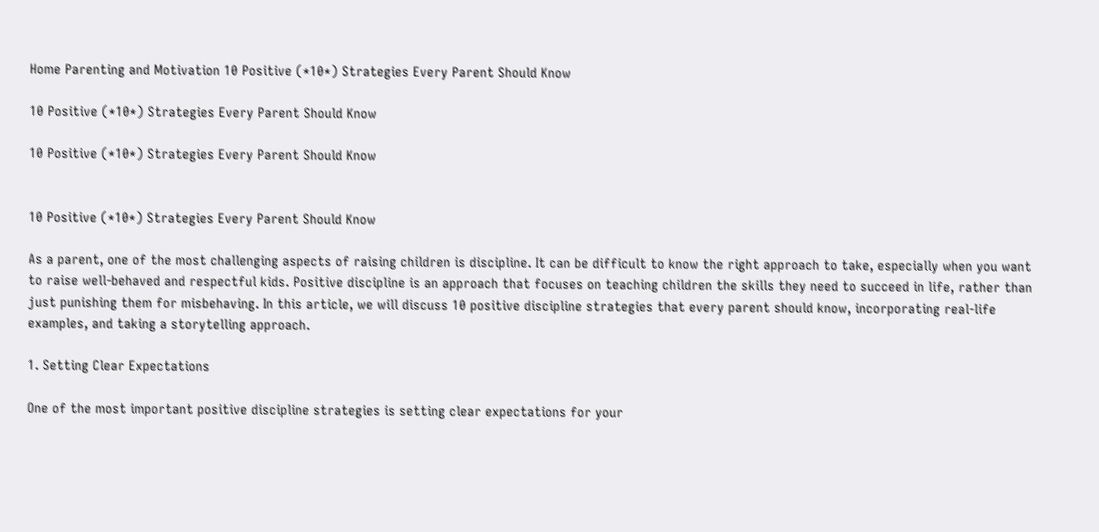Home Parenting and Motivation 10 Positive (*10*) Strategies Every Parent Should Know

10 Positive (*10*) Strategies Every Parent Should Know

10 Positive (*10*) Strategies Every Parent Should Know


10 Positive (*10*) Strategies Every Parent Should Know

As a parent, one of the most challenging aspects of raising children is discipline. It can be difficult to know the right approach to take, especially when you want to raise well-behaved and respectful kids. Positive discipline is an approach that focuses on teaching children the skills they need to succeed in life, rather than just punishing them for misbehaving. In this article, we will discuss 10 positive discipline strategies that every parent should know, incorporating real-life examples, and taking a storytelling approach.

1. Setting Clear Expectations

One of the most important positive discipline strategies is setting clear expectations for your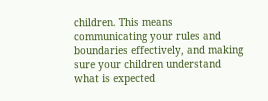children. This means communicating your rules and boundaries effectively, and making sure your children understand what is expected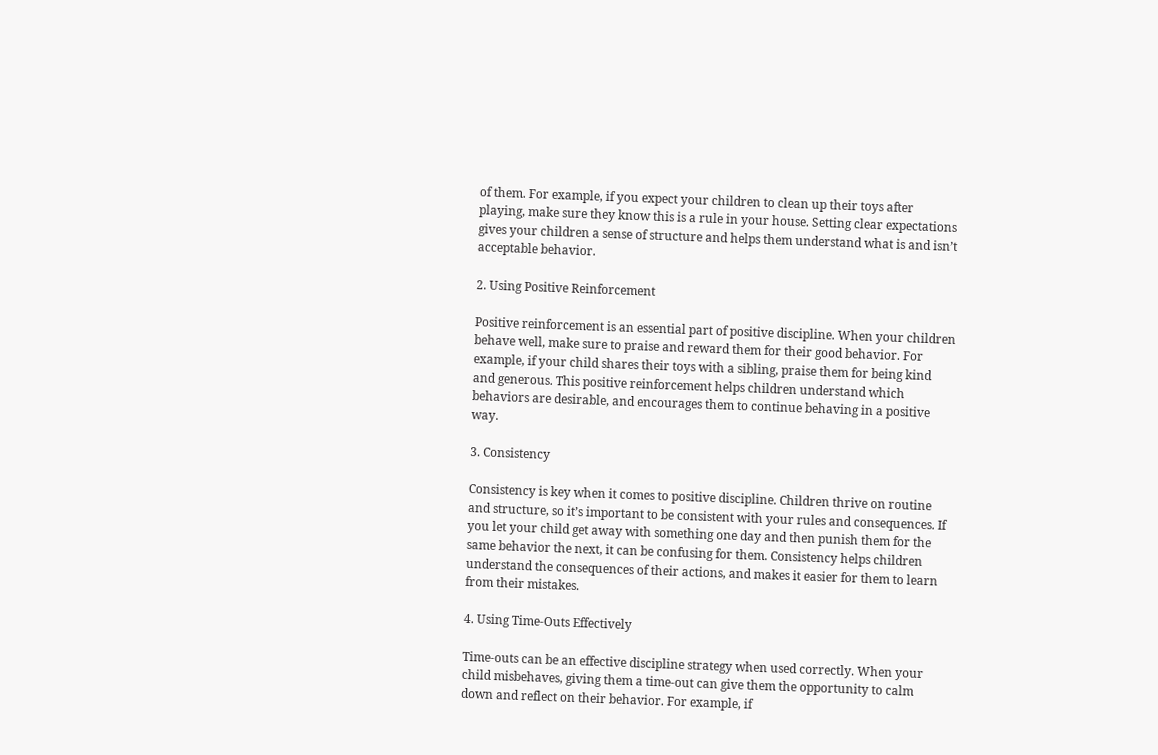of them. For example, if you expect your children to clean up their toys after playing, make sure they know this is a rule in your house. Setting clear expectations gives your children a sense of structure and helps them understand what is and isn’t acceptable behavior.

2. Using Positive Reinforcement

Positive reinforcement is an essential part of positive discipline. When your children behave well, make sure to praise and reward them for their good behavior. For example, if your child shares their toys with a sibling, praise them for being kind and generous. This positive reinforcement helps children understand which behaviors are desirable, and encourages them to continue behaving in a positive way.

3. Consistency

Consistency is key when it comes to positive discipline. Children thrive on routine and structure, so it’s important to be consistent with your rules and consequences. If you let your child get away with something one day and then punish them for the same behavior the next, it can be confusing for them. Consistency helps children understand the consequences of their actions, and makes it easier for them to learn from their mistakes.

4. Using Time-Outs Effectively

Time-outs can be an effective discipline strategy when used correctly. When your child misbehaves, giving them a time-out can give them the opportunity to calm down and reflect on their behavior. For example, if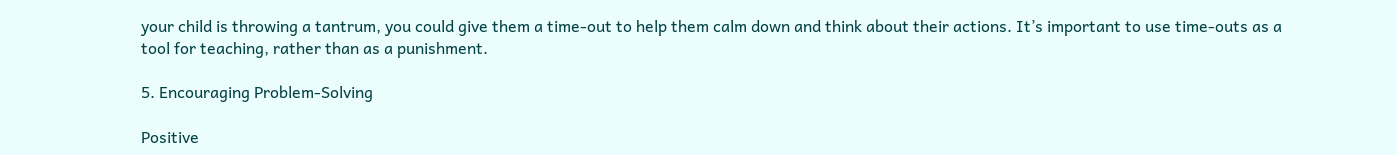your child is throwing a tantrum, you could give them a time-out to help them calm down and think about their actions. It’s important to use time-outs as a tool for teaching, rather than as a punishment.

5. Encouraging Problem-Solving

Positive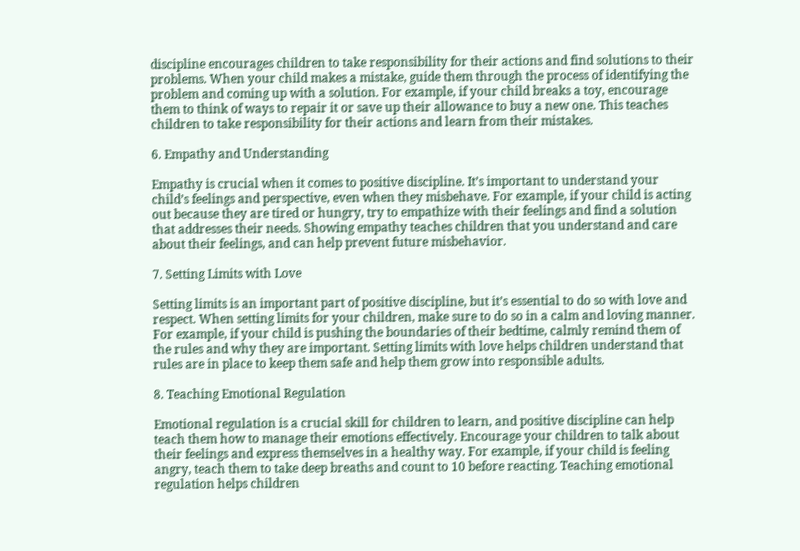discipline encourages children to take responsibility for their actions and find solutions to their problems. When your child makes a mistake, guide them through the process of identifying the problem and coming up with a solution. For example, if your child breaks a toy, encourage them to think of ways to repair it or save up their allowance to buy a new one. This teaches children to take responsibility for their actions and learn from their mistakes.

6. Empathy and Understanding

Empathy is crucial when it comes to positive discipline. It’s important to understand your child’s feelings and perspective, even when they misbehave. For example, if your child is acting out because they are tired or hungry, try to empathize with their feelings and find a solution that addresses their needs. Showing empathy teaches children that you understand and care about their feelings, and can help prevent future misbehavior.

7. Setting Limits with Love

Setting limits is an important part of positive discipline, but it’s essential to do so with love and respect. When setting limits for your children, make sure to do so in a calm and loving manner. For example, if your child is pushing the boundaries of their bedtime, calmly remind them of the rules and why they are important. Setting limits with love helps children understand that rules are in place to keep them safe and help them grow into responsible adults.

8. Teaching Emotional Regulation

Emotional regulation is a crucial skill for children to learn, and positive discipline can help teach them how to manage their emotions effectively. Encourage your children to talk about their feelings and express themselves in a healthy way. For example, if your child is feeling angry, teach them to take deep breaths and count to 10 before reacting. Teaching emotional regulation helps children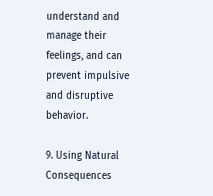understand and manage their feelings, and can prevent impulsive and disruptive behavior.

9. Using Natural Consequences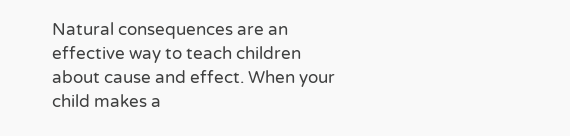Natural consequences are an effective way to teach children about cause and effect. When your child makes a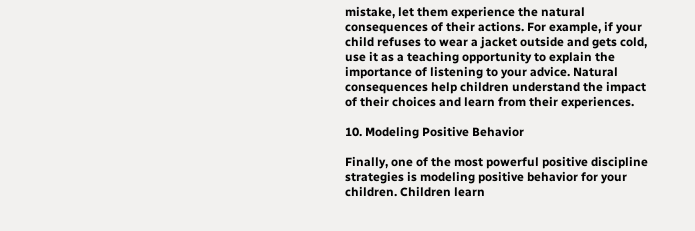mistake, let them experience the natural consequences of their actions. For example, if your child refuses to wear a jacket outside and gets cold, use it as a teaching opportunity to explain the importance of listening to your advice. Natural consequences help children understand the impact of their choices and learn from their experiences.

10. Modeling Positive Behavior

Finally, one of the most powerful positive discipline strategies is modeling positive behavior for your children. Children learn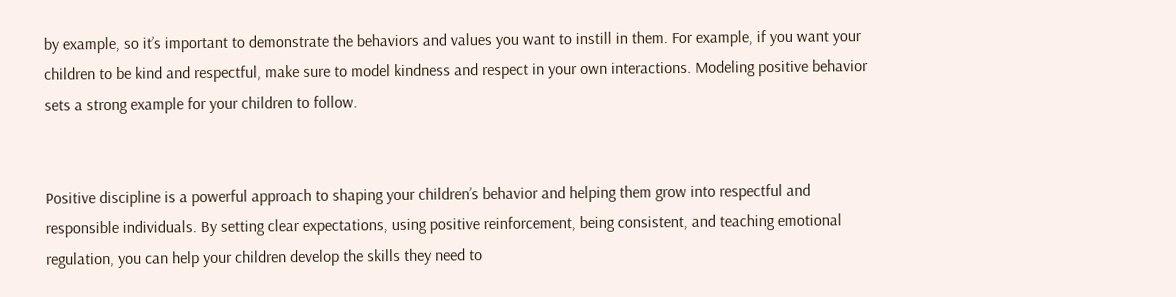by example, so it’s important to demonstrate the behaviors and values you want to instill in them. For example, if you want your children to be kind and respectful, make sure to model kindness and respect in your own interactions. Modeling positive behavior sets a strong example for your children to follow.


Positive discipline is a powerful approach to shaping your children’s behavior and helping them grow into respectful and responsible individuals. By setting clear expectations, using positive reinforcement, being consistent, and teaching emotional regulation, you can help your children develop the skills they need to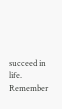succeed in life. Remember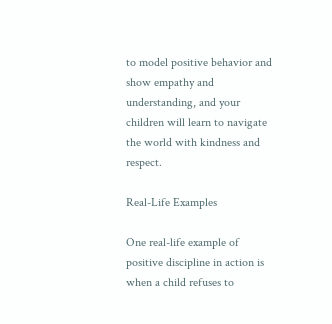to model positive behavior and show empathy and understanding, and your children will learn to navigate the world with kindness and respect.

Real-Life Examples

One real-life example of positive discipline in action is when a child refuses to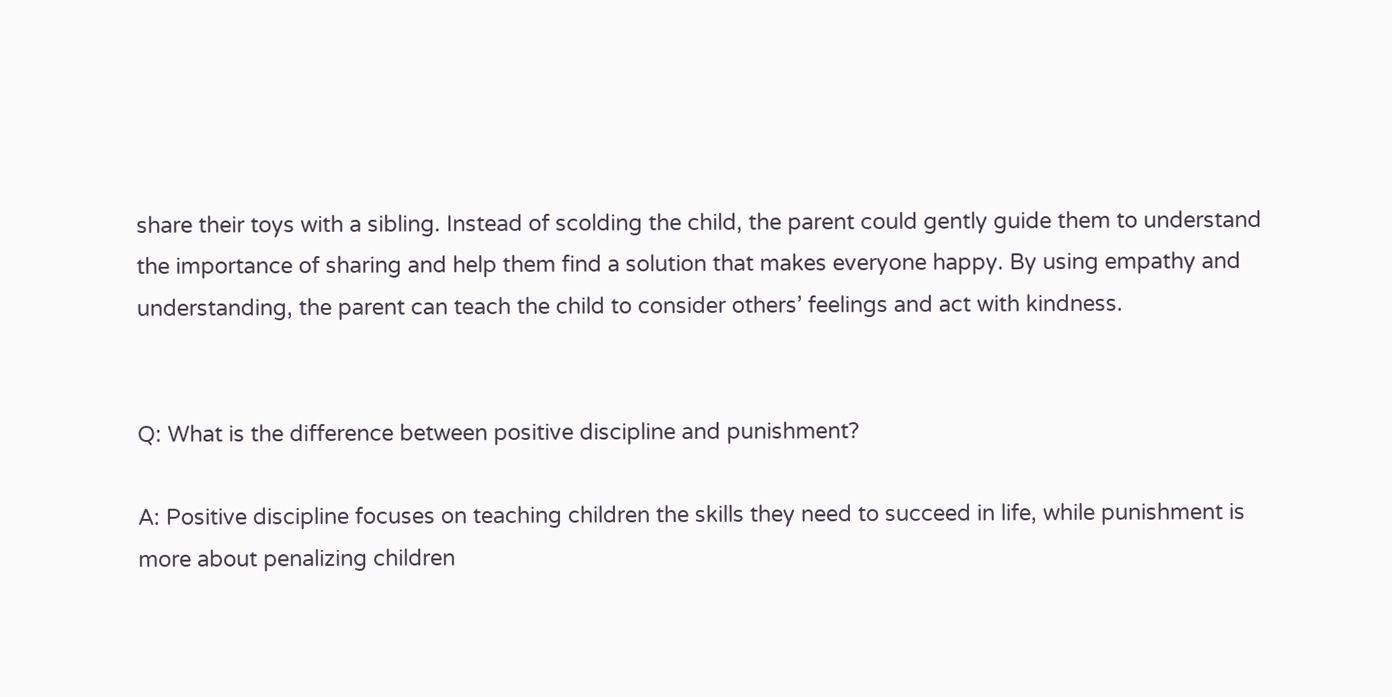share their toys with a sibling. Instead of scolding the child, the parent could gently guide them to understand the importance of sharing and help them find a solution that makes everyone happy. By using empathy and understanding, the parent can teach the child to consider others’ feelings and act with kindness.


Q: What is the difference between positive discipline and punishment?

A: Positive discipline focuses on teaching children the skills they need to succeed in life, while punishment is more about penalizing children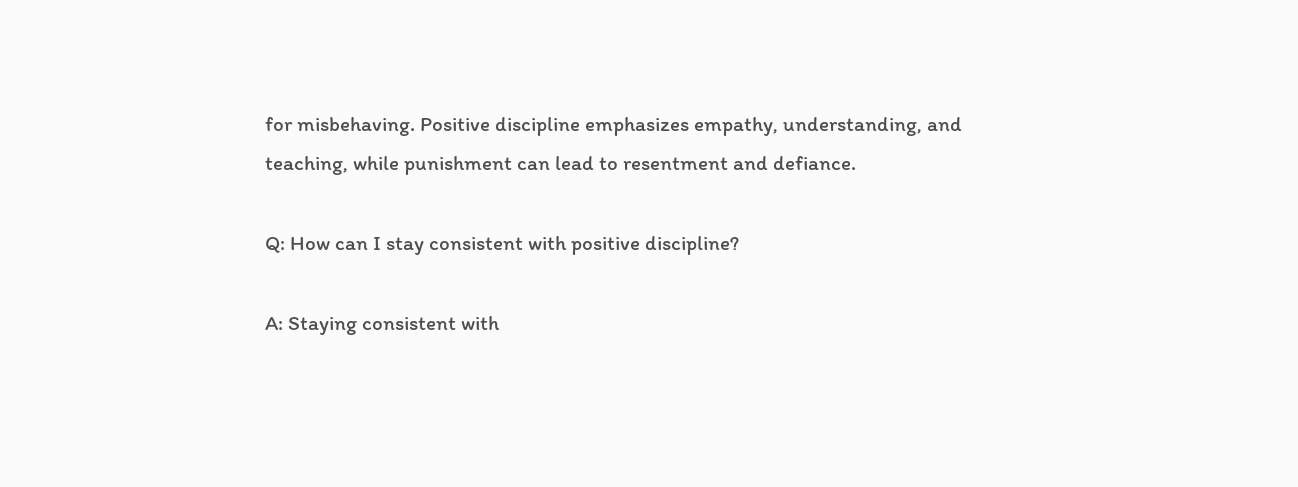for misbehaving. Positive discipline emphasizes empathy, understanding, and teaching, while punishment can lead to resentment and defiance.

Q: How can I stay consistent with positive discipline?

A: Staying consistent with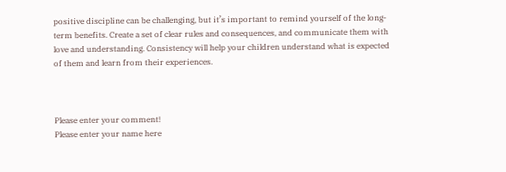positive discipline can be challenging, but it’s important to remind yourself of the long-term benefits. Create a set of clear rules and consequences, and communicate them with love and understanding. Consistency will help your children understand what is expected of them and learn from their experiences.



Please enter your comment!
Please enter your name here